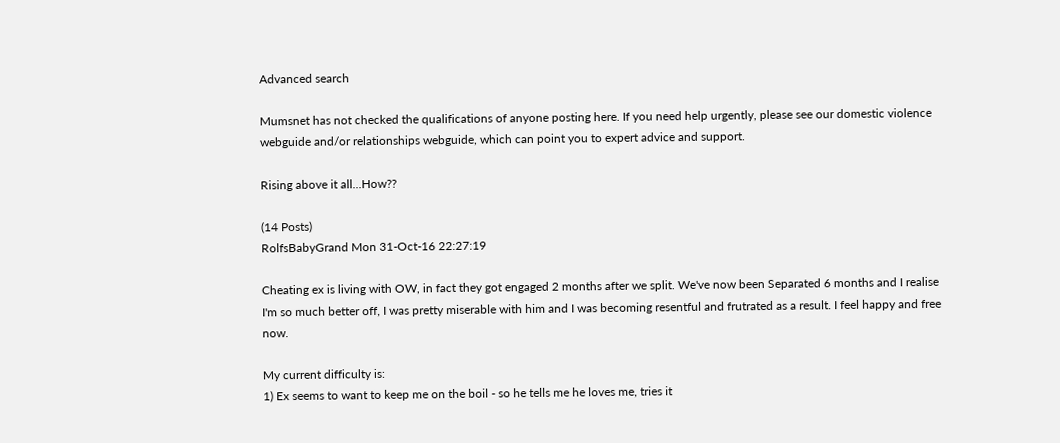Advanced search

Mumsnet has not checked the qualifications of anyone posting here. If you need help urgently, please see our domestic violence webguide and/or relationships webguide, which can point you to expert advice and support.

Rising above it all...How??

(14 Posts)
RolfsBabyGrand Mon 31-Oct-16 22:27:19

Cheating ex is living with OW, in fact they got engaged 2 months after we split. We've now been Separated 6 months and I realise I'm so much better off, I was pretty miserable with him and I was becoming resentful and frutrated as a result. I feel happy and free now.

My current difficulty is:
1) Ex seems to want to keep me on the boil - so he tells me he loves me, tries it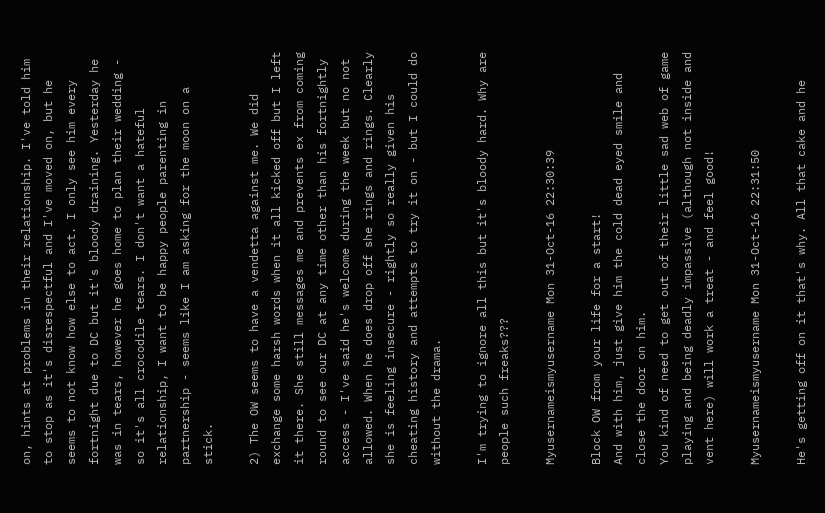on, hints at problems in their relationship. I've told him to stop as it's disrespectful and I've moved on, but he seems to not know how else to act. I only see him every fortnight due to DC but it's bloody draining. Yesterday he was in tears, however he goes home to plan their wedding - so it's all crocodile tears. I don't want a hateful relationship, I want to be happy people parenting in partnership - seems like I am asking for the moon on a stick.

2) The OW seems to have a vendetta against me. We did exchange some harsh words when it all kicked off but I left it there. She still messages me and prevents ex from coming round to see our DC at any time other than his fortnightly access - I've said he's welcome during the week but no not allowed. When he does drop off she rings and rings. Clearly she is feeling insecure - rightly so really given his cheating history and attempts to try it on - but I could do without the drama.

I'm trying to ignore all this but it's bloody hard. Why are people such freaks???

Myusernameismyusername Mon 31-Oct-16 22:30:39

Block OW from your life for a start!
And with him, just give him the cold dead eyed smile and close the door on him.
You kind of need to get out of their little sad web of game playing and being deadly impassive (although not inside and vent here) will work a treat - and feel good!

Myusernameismyusername Mon 31-Oct-16 22:31:50

He's getting off on it that's why. All that cake and he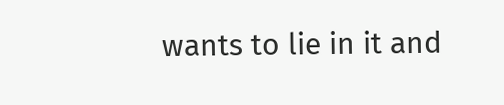wants to lie in it and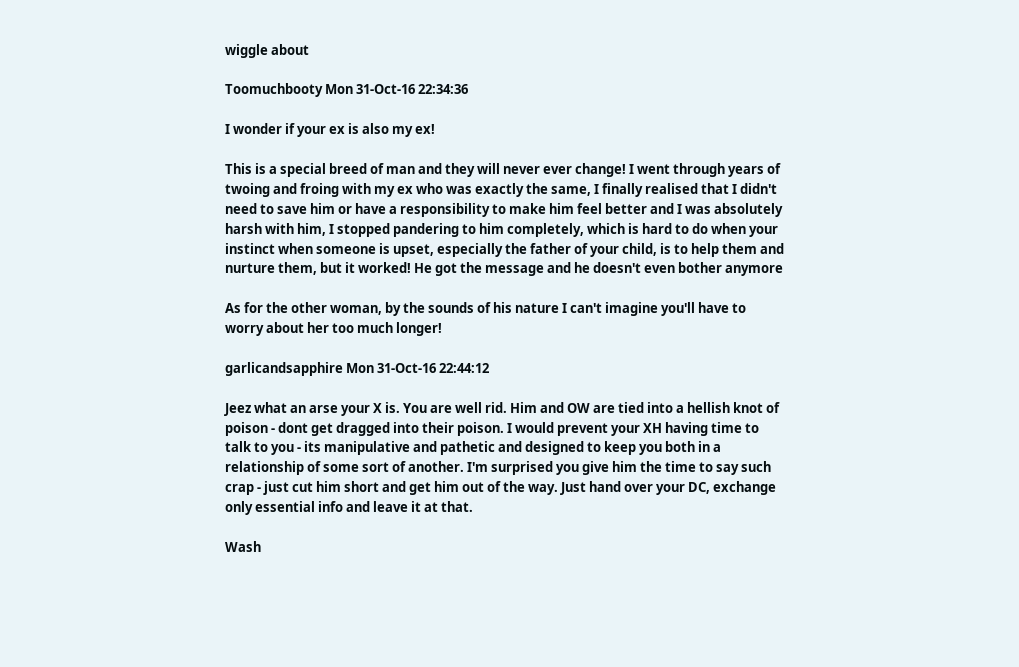wiggle about

Toomuchbooty Mon 31-Oct-16 22:34:36

I wonder if your ex is also my ex!

This is a special breed of man and they will never ever change! I went through years of twoing and froing with my ex who was exactly the same, I finally realised that I didn't need to save him or have a responsibility to make him feel better and I was absolutely harsh with him, I stopped pandering to him completely, which is hard to do when your instinct when someone is upset, especially the father of your child, is to help them and nurture them, but it worked! He got the message and he doesn't even bother anymore

As for the other woman, by the sounds of his nature I can't imagine you'll have to worry about her too much longer!

garlicandsapphire Mon 31-Oct-16 22:44:12

Jeez what an arse your X is. You are well rid. Him and OW are tied into a hellish knot of poison - dont get dragged into their poison. I would prevent your XH having time to talk to you - its manipulative and pathetic and designed to keep you both in a relationship of some sort of another. I'm surprised you give him the time to say such crap - just cut him short and get him out of the way. Just hand over your DC, exchange only essential info and leave it at that.

Wash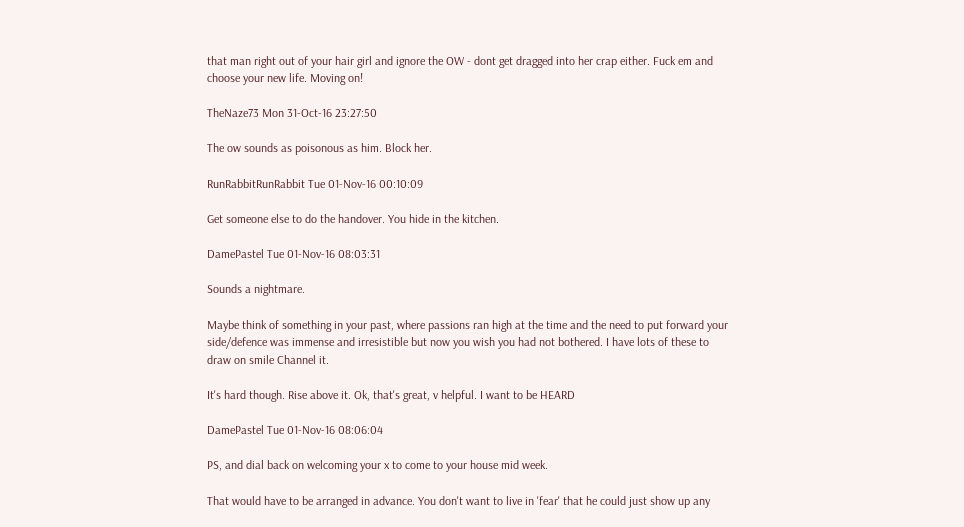that man right out of your hair girl and ignore the OW - dont get dragged into her crap either. Fuck em and choose your new life. Moving on!

TheNaze73 Mon 31-Oct-16 23:27:50

The ow sounds as poisonous as him. Block her.

RunRabbitRunRabbit Tue 01-Nov-16 00:10:09

Get someone else to do the handover. You hide in the kitchen.

DamePastel Tue 01-Nov-16 08:03:31

Sounds a nightmare.

Maybe think of something in your past, where passions ran high at the time and the need to put forward your side/defence was immense and irresistible but now you wish you had not bothered. I have lots of these to draw on smile Channel it.

It's hard though. Rise above it. Ok, that's great, v helpful. I want to be HEARD

DamePastel Tue 01-Nov-16 08:06:04

PS, and dial back on welcoming your x to come to your house mid week.

That would have to be arranged in advance. You don't want to live in 'fear' that he could just show up any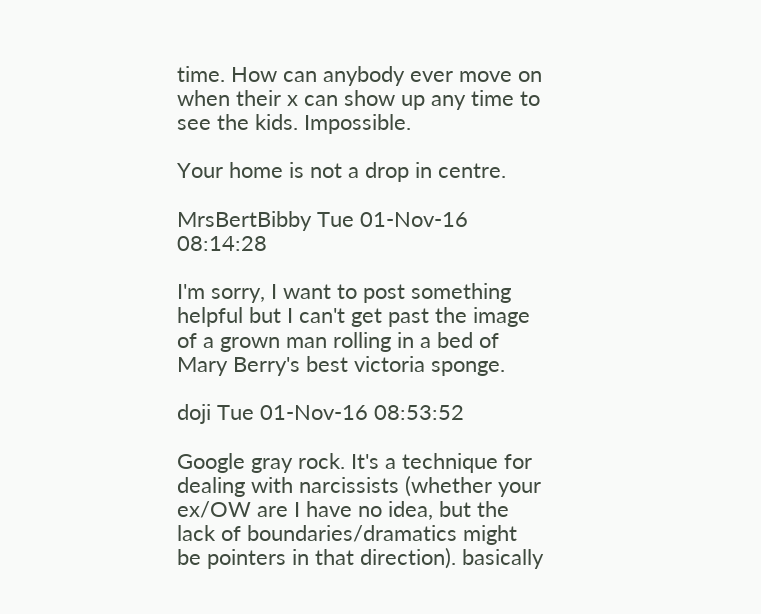time. How can anybody ever move on when their x can show up any time to see the kids. Impossible.

Your home is not a drop in centre.

MrsBertBibby Tue 01-Nov-16 08:14:28

I'm sorry, I want to post something helpful but I can't get past the image of a grown man rolling in a bed of Mary Berry's best victoria sponge.

doji Tue 01-Nov-16 08:53:52

Google gray rock. It's a technique for dealing with narcissists (whether your ex/OW are I have no idea, but the lack of boundaries/dramatics might be pointers in that direction). basically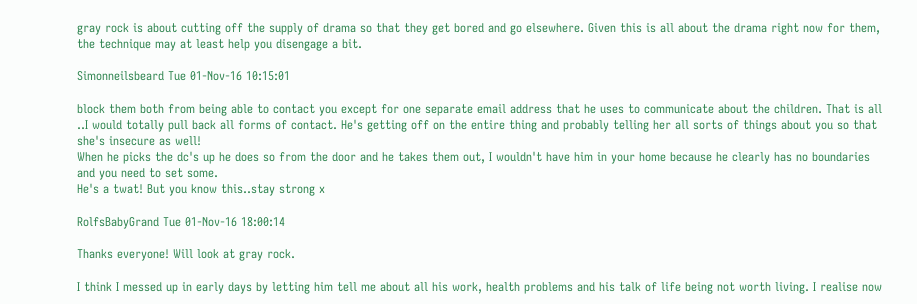gray rock is about cutting off the supply of drama so that they get bored and go elsewhere. Given this is all about the drama right now for them, the technique may at least help you disengage a bit.

Simonneilsbeard Tue 01-Nov-16 10:15:01

block them both from being able to contact you except for one separate email address that he uses to communicate about the children. That is all ..I would totally pull back all forms of contact. He's getting off on the entire thing and probably telling her all sorts of things about you so that she's insecure as well!
When he picks the dc's up he does so from the door and he takes them out, I wouldn't have him in your home because he clearly has no boundaries and you need to set some.
He's a twat! But you know this..stay strong x

RolfsBabyGrand Tue 01-Nov-16 18:00:14

Thanks everyone! Will look at gray rock.

I think I messed up in early days by letting him tell me about all his work, health problems and his talk of life being not worth living. I realise now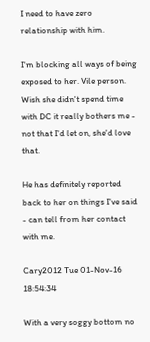I need to have zero relationship with him.

I'm blocking all ways of being exposed to her. Vile person. Wish she didn't spend time with DC it really bothers me - not that I'd let on, she'd love that.

He has definitely reported back to her on things I've said - can tell from her contact with me.

Cary2012 Tue 01-Nov-16 18:54:34

With a very soggy bottom no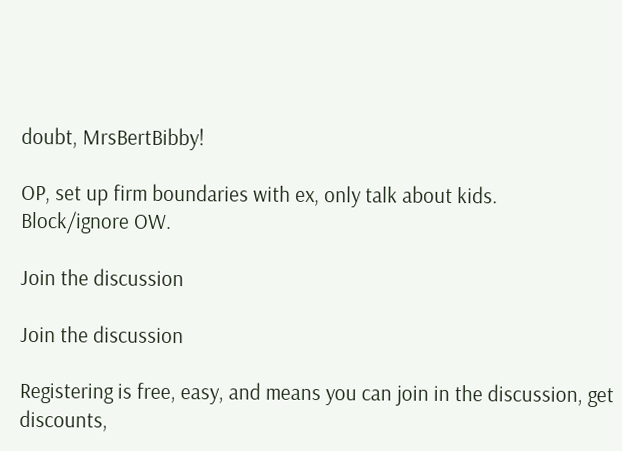doubt, MrsBertBibby!

OP, set up firm boundaries with ex, only talk about kids.
Block/ignore OW.

Join the discussion

Join the discussion

Registering is free, easy, and means you can join in the discussion, get discounts,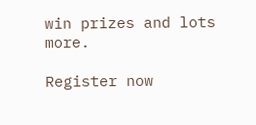win prizes and lots more.

Register now